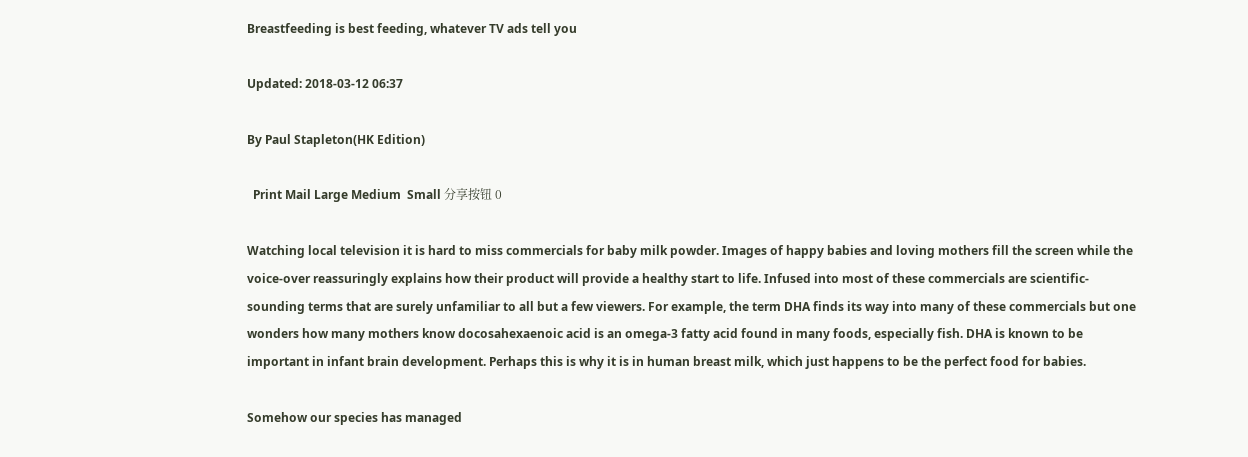Breastfeeding is best feeding, whatever TV ads tell you

Updated: 2018-03-12 06:37

By Paul Stapleton(HK Edition)

  Print Mail Large Medium  Small 分享按钮 0

Watching local television it is hard to miss commercials for baby milk powder. Images of happy babies and loving mothers fill the screen while the voice-over reassuringly explains how their product will provide a healthy start to life. Infused into most of these commercials are scientific-sounding terms that are surely unfamiliar to all but a few viewers. For example, the term DHA finds its way into many of these commercials but one wonders how many mothers know docosahexaenoic acid is an omega-3 fatty acid found in many foods, especially fish. DHA is known to be important in infant brain development. Perhaps this is why it is in human breast milk, which just happens to be the perfect food for babies.

Somehow our species has managed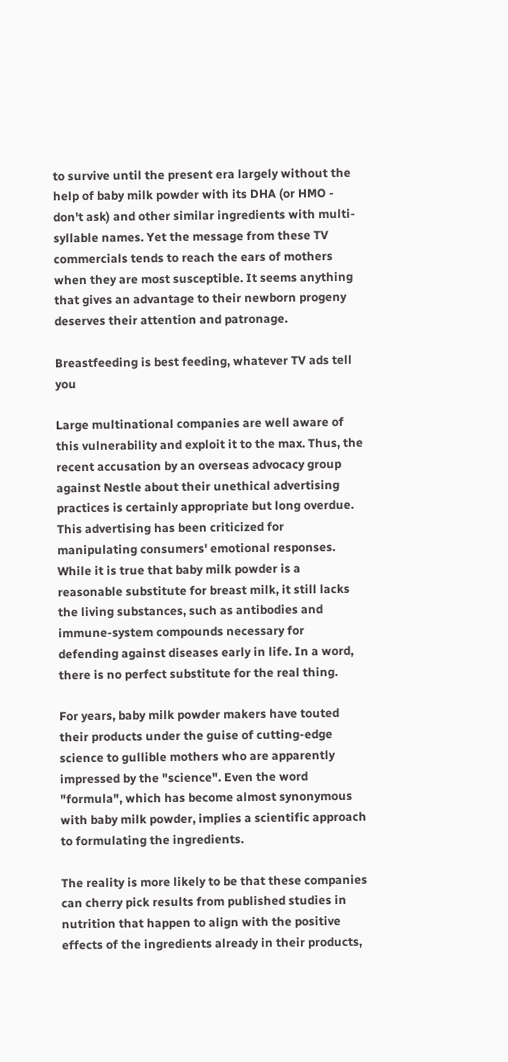to survive until the present era largely without the help of baby milk powder with its DHA (or HMO - don't ask) and other similar ingredients with multi-syllable names. Yet the message from these TV commercials tends to reach the ears of mothers when they are most susceptible. It seems anything that gives an advantage to their newborn progeny deserves their attention and patronage.

Breastfeeding is best feeding, whatever TV ads tell you

Large multinational companies are well aware of this vulnerability and exploit it to the max. Thus, the recent accusation by an overseas advocacy group against Nestle about their unethical advertising practices is certainly appropriate but long overdue. This advertising has been criticized for manipulating consumers' emotional responses. While it is true that baby milk powder is a reasonable substitute for breast milk, it still lacks the living substances, such as antibodies and immune-system compounds necessary for defending against diseases early in life. In a word, there is no perfect substitute for the real thing.

For years, baby milk powder makers have touted their products under the guise of cutting-edge science to gullible mothers who are apparently impressed by the "science". Even the word "formula", which has become almost synonymous with baby milk powder, implies a scientific approach to formulating the ingredients.

The reality is more likely to be that these companies can cherry pick results from published studies in nutrition that happen to align with the positive effects of the ingredients already in their products,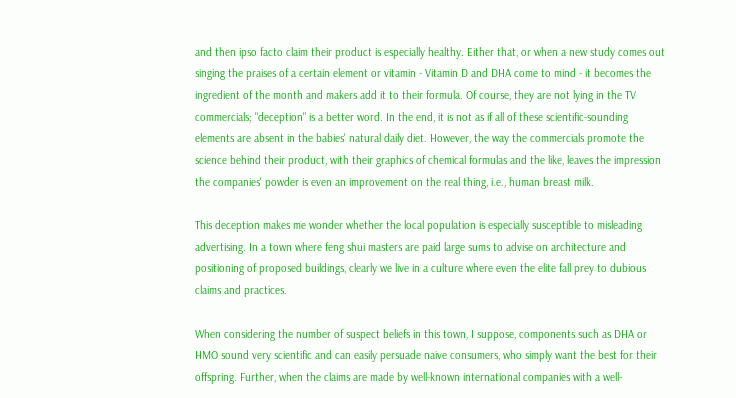and then ipso facto claim their product is especially healthy. Either that, or when a new study comes out singing the praises of a certain element or vitamin - Vitamin D and DHA come to mind - it becomes the ingredient of the month and makers add it to their formula. Of course, they are not lying in the TV commercials; "deception" is a better word. In the end, it is not as if all of these scientific-sounding elements are absent in the babies' natural daily diet. However, the way the commercials promote the science behind their product, with their graphics of chemical formulas and the like, leaves the impression the companies' powder is even an improvement on the real thing, i.e., human breast milk.

This deception makes me wonder whether the local population is especially susceptible to misleading advertising. In a town where feng shui masters are paid large sums to advise on architecture and positioning of proposed buildings, clearly we live in a culture where even the elite fall prey to dubious claims and practices.

When considering the number of suspect beliefs in this town, I suppose, components such as DHA or HMO sound very scientific and can easily persuade naive consumers, who simply want the best for their offspring. Further, when the claims are made by well-known international companies with a well-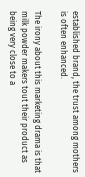established brand, the trust among mothers is often enhanced.

The irony about this marketing drama is that milk powder makers tout their product as being very close to a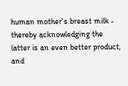human mother's breast milk - thereby acknowledging the latter is an even better product, and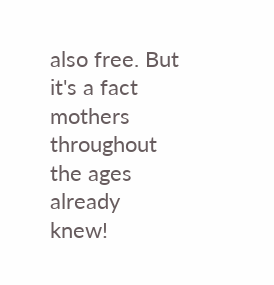also free. But it's a fact mothers throughout the ages already knew!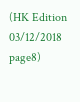(HK Edition 03/12/2018 page8)